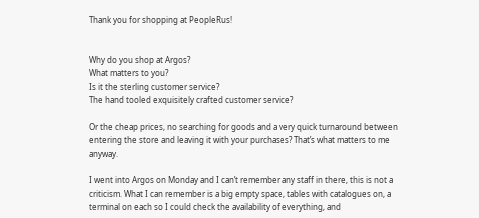Thank you for shopping at PeopleRus!


Why do you shop at Argos?
What matters to you?
Is it the sterling customer service?
The hand tooled exquisitely crafted customer service?

Or the cheap prices, no searching for goods and a very quick turnaround between entering the store and leaving it with your purchases? That’s what matters to me anyway.

I went into Argos on Monday and I can’t remember any staff in there, this is not a criticism. What I can remember is a big empty space, tables with catalogues on, a terminal on each so I could check the availability of everything, and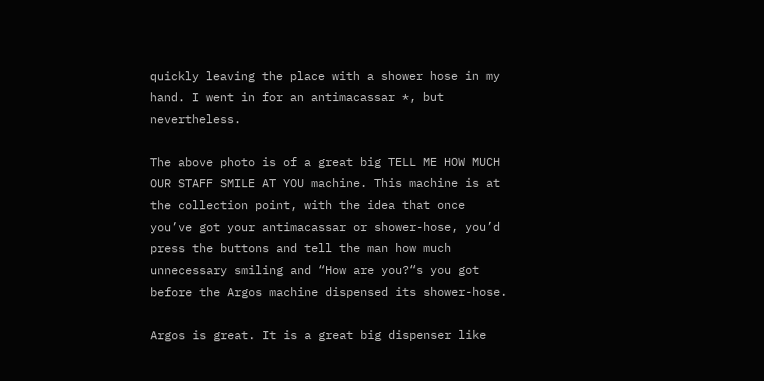quickly leaving the place with a shower hose in my hand. I went in for an antimacassar *, but nevertheless.

The above photo is of a great big TELL ME HOW MUCH OUR STAFF SMILE AT YOU machine. This machine is at the collection point, with the idea that once you’ve got your antimacassar or shower-hose, you’d press the buttons and tell the man how much unnecessary smiling and “How are you?“s you got before the Argos machine dispensed its shower-hose.

Argos is great. It is a great big dispenser like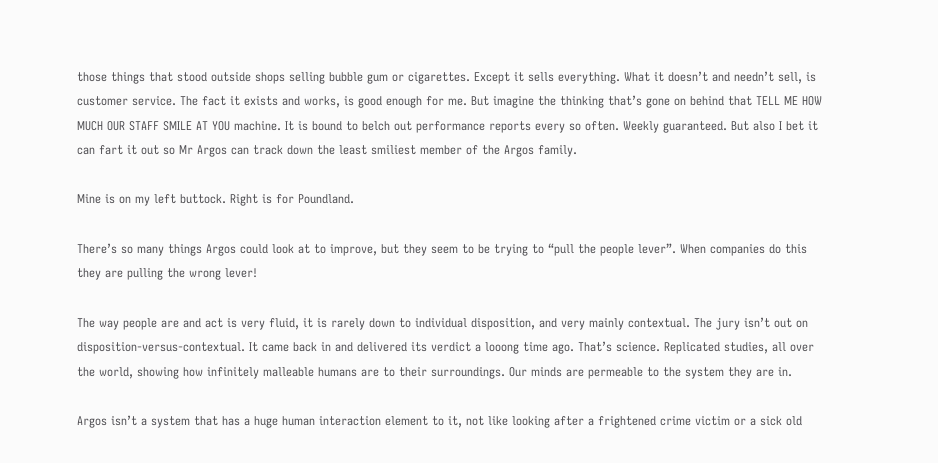those things that stood outside shops selling bubble gum or cigarettes. Except it sells everything. What it doesn’t and needn’t sell, is customer service. The fact it exists and works, is good enough for me. But imagine the thinking that’s gone on behind that TELL ME HOW MUCH OUR STAFF SMILE AT YOU machine. It is bound to belch out performance reports every so often. Weekly guaranteed. But also I bet it can fart it out so Mr Argos can track down the least smiliest member of the Argos family.

Mine is on my left buttock. Right is for Poundland.

There’s so many things Argos could look at to improve, but they seem to be trying to “pull the people lever”. When companies do this they are pulling the wrong lever!

The way people are and act is very fluid, it is rarely down to individual disposition, and very mainly contextual. The jury isn’t out on disposition-versus-contextual. It came back in and delivered its verdict a looong time ago. That’s science. Replicated studies, all over the world, showing how infinitely malleable humans are to their surroundings. Our minds are permeable to the system they are in.

Argos isn’t a system that has a huge human interaction element to it, not like looking after a frightened crime victim or a sick old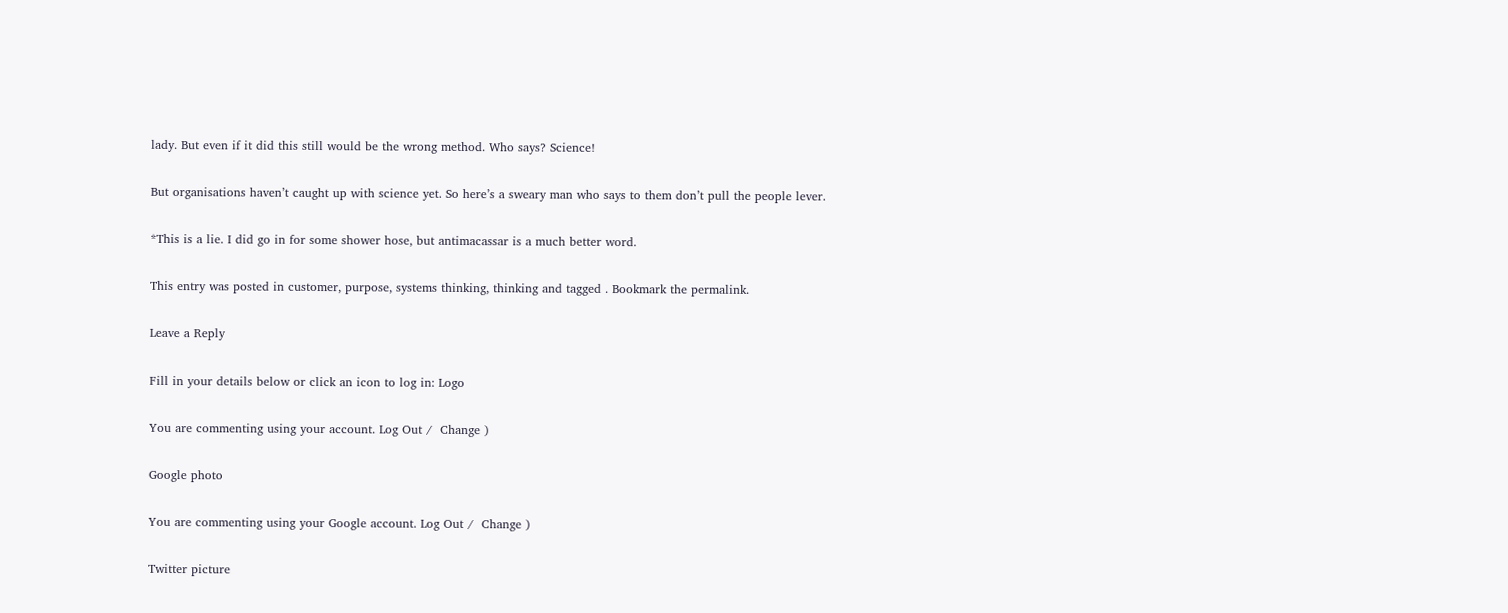lady. But even if it did this still would be the wrong method. Who says? Science!

But organisations haven’t caught up with science yet. So here’s a sweary man who says to them don’t pull the people lever.

*This is a lie. I did go in for some shower hose, but antimacassar is a much better word.

This entry was posted in customer, purpose, systems thinking, thinking and tagged . Bookmark the permalink.

Leave a Reply

Fill in your details below or click an icon to log in: Logo

You are commenting using your account. Log Out /  Change )

Google photo

You are commenting using your Google account. Log Out /  Change )

Twitter picture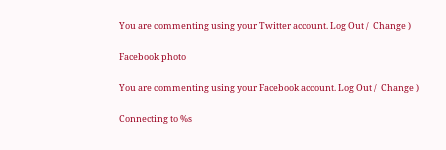You are commenting using your Twitter account. Log Out /  Change )

Facebook photo

You are commenting using your Facebook account. Log Out /  Change )

Connecting to %s